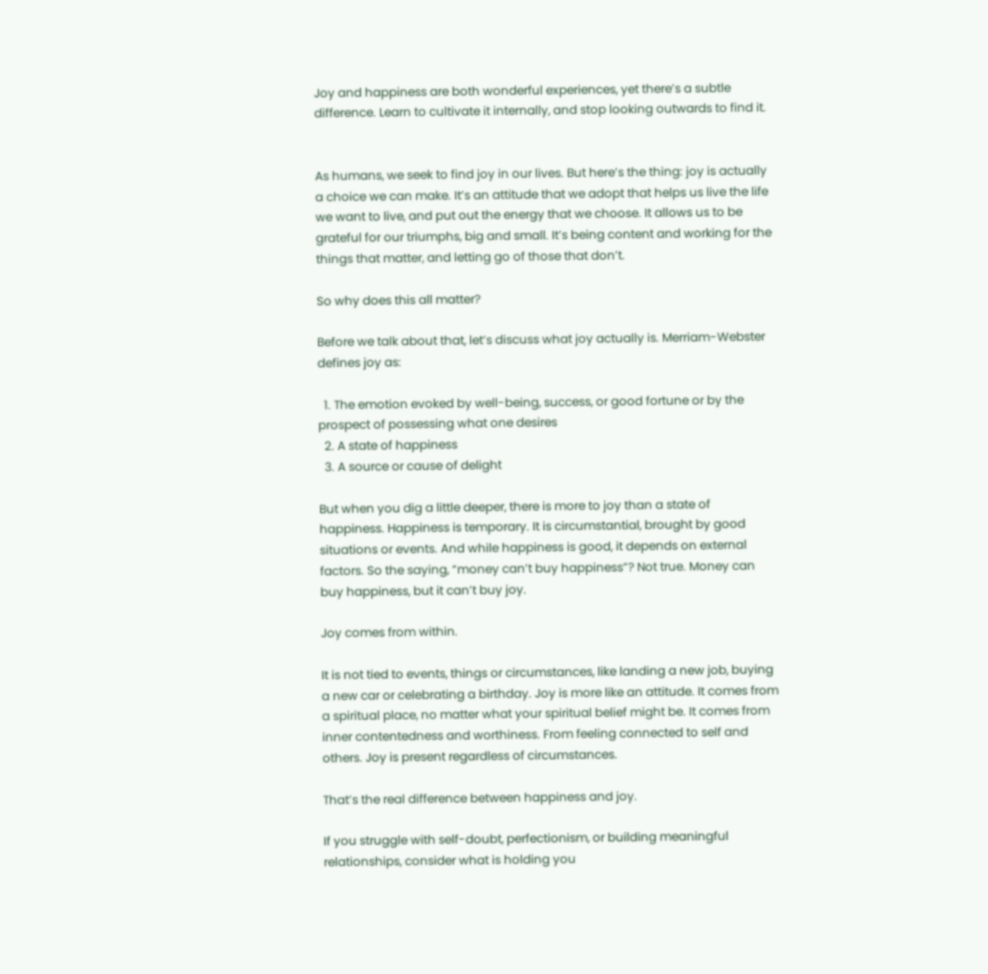Joy and happiness are both wonderful experiences, yet there’s a subtle difference. Learn to cultivate it internally, and stop looking outwards to find it.


As humans, we seek to find joy in our lives. But here’s the thing: joy is actually a choice we can make. It’s an attitude that we adopt that helps us live the life we want to live, and put out the energy that we choose. It allows us to be grateful for our triumphs, big and small. It’s being content and working for the things that matter, and letting go of those that don’t.

So why does this all matter?

Before we talk about that, let’s discuss what joy actually is. Merriam-Webster defines joy as:

  1. The emotion evoked by well-being, success, or good fortune or by the prospect of possessing what one desires
  2. A state of happiness
  3. A source or cause of delight

But when you dig a little deeper, there is more to joy than a state of happiness. Happiness is temporary. It is circumstantial, brought by good situations or events. And while happiness is good, it depends on external factors. So the saying, “money can’t buy happiness”? Not true. Money can buy happiness, but it can’t buy joy.

Joy comes from within.

It is not tied to events, things or circumstances, like landing a new job, buying a new car or celebrating a birthday. Joy is more like an attitude. It comes from a spiritual place, no matter what your spiritual belief might be. It comes from inner contentedness and worthiness. From feeling connected to self and others. Joy is present regardless of circumstances.

That’s the real difference between happiness and joy.

If you struggle with self-doubt, perfectionism, or building meaningful relationships, consider what is holding you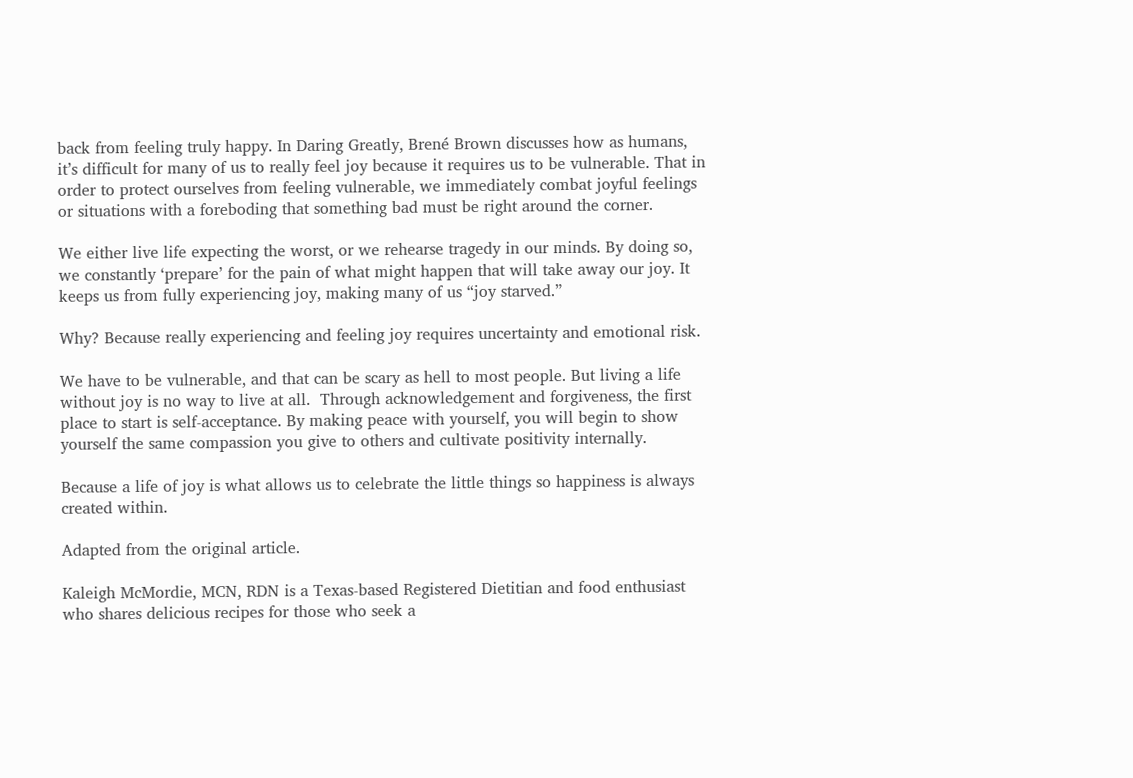back from feeling truly happy. In Daring Greatly, Brené Brown discusses how as humans, it’s difficult for many of us to really feel joy because it requires us to be vulnerable. That in order to protect ourselves from feeling vulnerable, we immediately combat joyful feelings or situations with a foreboding that something bad must be right around the corner.

We either live life expecting the worst, or we rehearse tragedy in our minds. By doing so, we constantly ‘prepare’ for the pain of what might happen that will take away our joy. It keeps us from fully experiencing joy, making many of us “joy starved.”

Why? Because really experiencing and feeling joy requires uncertainty and emotional risk.

We have to be vulnerable, and that can be scary as hell to most people. But living a life without joy is no way to live at all.  Through acknowledgement and forgiveness, the first place to start is self-acceptance. By making peace with yourself, you will begin to show yourself the same compassion you give to others and cultivate positivity internally.

Because a life of joy is what allows us to celebrate the little things so happiness is always created within.

Adapted from the original article.

Kaleigh McMordie, MCN, RDN is a Texas-based Registered Dietitian and food enthusiast who shares delicious recipes for those who seek a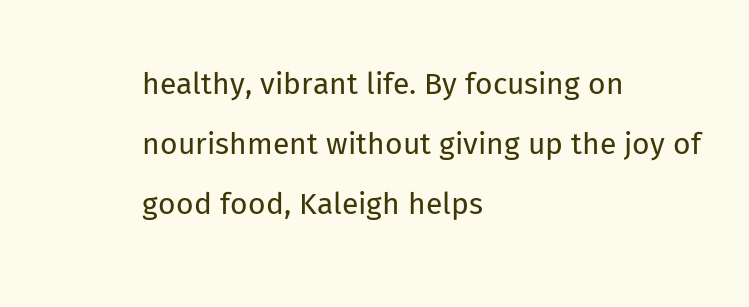healthy, vibrant life. By focusing on nourishment without giving up the joy of good food, Kaleigh helps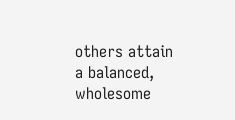others attain a balanced, wholesome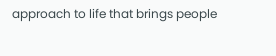approach to life that brings people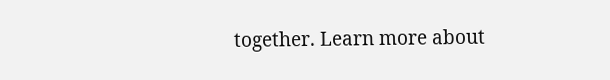together. Learn more about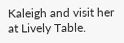Kaleigh and visit her at Lively Table.